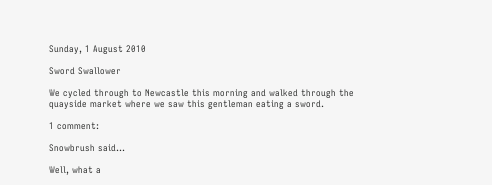Sunday, 1 August 2010

Sword Swallower

We cycled through to Newcastle this morning and walked through the quayside market where we saw this gentleman eating a sword.

1 comment:

Snowbrush said...

Well, what a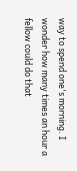way to spend one's morning. I wonder how many times an hour a fellow could do that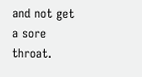and not get a sore throat.